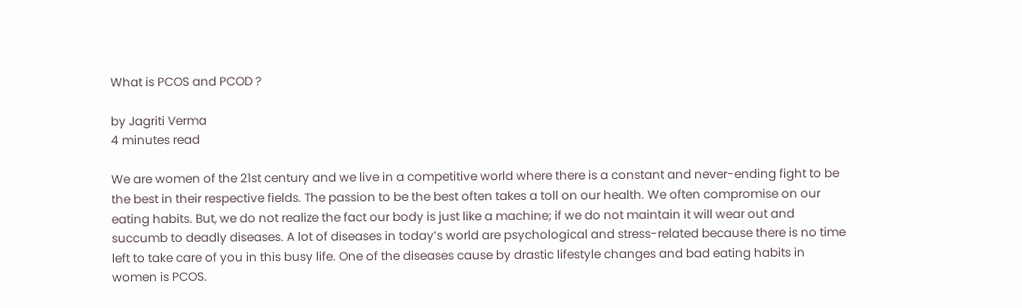What is PCOS and PCOD ?

by Jagriti Verma
4 minutes read

We are women of the 21st century and we live in a competitive world where there is a constant and never-ending fight to be the best in their respective fields. The passion to be the best often takes a toll on our health. We often compromise on our eating habits. But, we do not realize the fact our body is just like a machine; if we do not maintain it will wear out and succumb to deadly diseases. A lot of diseases in today’s world are psychological and stress-related because there is no time left to take care of you in this busy life. One of the diseases cause by drastic lifestyle changes and bad eating habits in women is PCOS.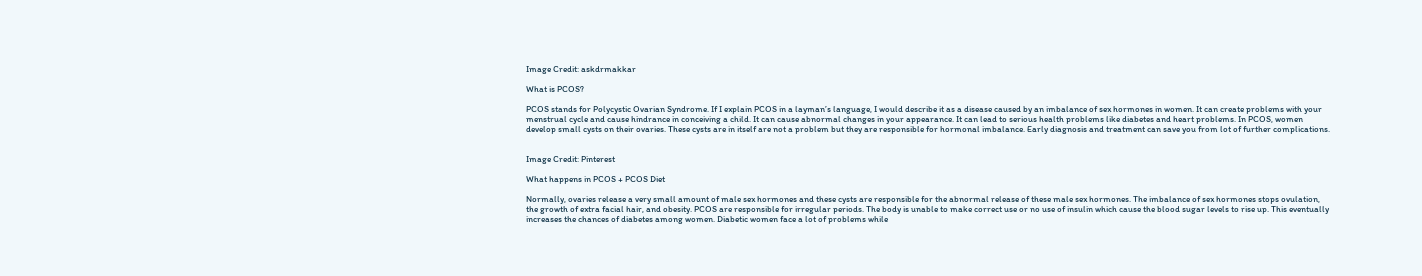Image Credit: askdrmakkar

What is PCOS?

PCOS stands for Polycystic Ovarian Syndrome. If I explain PCOS in a layman’s language, I would describe it as a disease caused by an imbalance of sex hormones in women. It can create problems with your menstrual cycle and cause hindrance in conceiving a child. It can cause abnormal changes in your appearance. It can lead to serious health problems like diabetes and heart problems. In PCOS, women develop small cysts on their ovaries. These cysts are in itself are not a problem but they are responsible for hormonal imbalance. Early diagnosis and treatment can save you from lot of further complications.


Image Credit: Pinterest

What happens in PCOS + PCOS Diet

Normally, ovaries release a very small amount of male sex hormones and these cysts are responsible for the abnormal release of these male sex hormones. The imbalance of sex hormones stops ovulation, the growth of extra facial hair, and obesity. PCOS are responsible for irregular periods. The body is unable to make correct use or no use of insulin which cause the blood sugar levels to rise up. This eventually increases the chances of diabetes among women. Diabetic women face a lot of problems while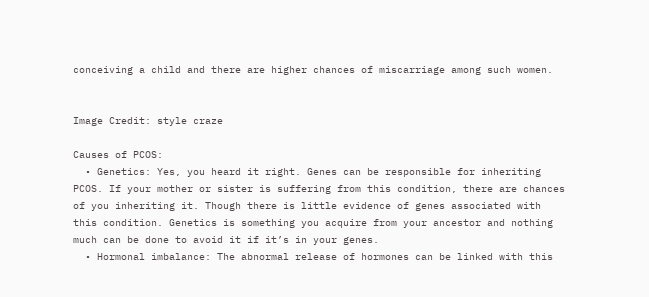conceiving a child and there are higher chances of miscarriage among such women.


Image Credit: style craze

Causes of PCOS:
  • Genetics: Yes, you heard it right. Genes can be responsible for inheriting PCOS. If your mother or sister is suffering from this condition, there are chances of you inheriting it. Though there is little evidence of genes associated with this condition. Genetics is something you acquire from your ancestor and nothing much can be done to avoid it if it’s in your genes.
  • Hormonal imbalance: The abnormal release of hormones can be linked with this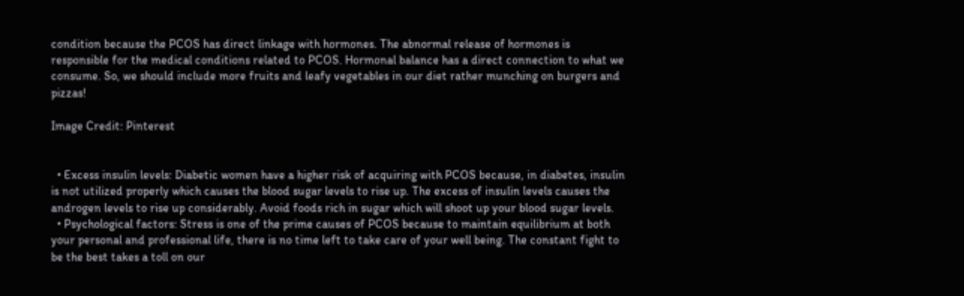condition because the PCOS has direct linkage with hormones. The abnormal release of hormones is responsible for the medical conditions related to PCOS. Hormonal balance has a direct connection to what we consume. So, we should include more fruits and leafy vegetables in our diet rather munching on burgers and pizzas!

Image Credit: Pinterest


  • Excess insulin levels: Diabetic women have a higher risk of acquiring with PCOS because, in diabetes, insulin is not utilized properly which causes the blood sugar levels to rise up. The excess of insulin levels causes the androgen levels to rise up considerably. Avoid foods rich in sugar which will shoot up your blood sugar levels.
  • Psychological factors: Stress is one of the prime causes of PCOS because to maintain equilibrium at both your personal and professional life, there is no time left to take care of your well being. The constant fight to be the best takes a toll on our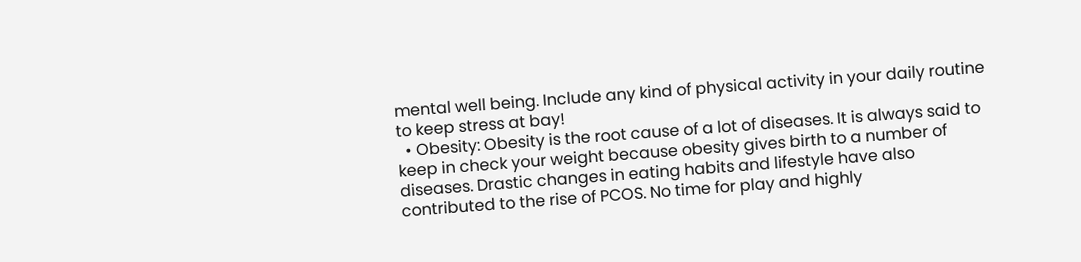mental well being. Include any kind of physical activity in your daily routine to keep stress at bay!
  • Obesity: Obesity is the root cause of a lot of diseases. It is always said to keep in check your weight because obesity gives birth to a number of diseases. Drastic changes in eating habits and lifestyle have also contributed to the rise of PCOS. No time for play and highly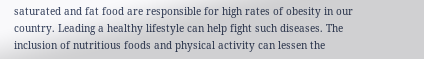saturated and fat food are responsible for high rates of obesity in our country. Leading a healthy lifestyle can help fight such diseases. The inclusion of nutritious foods and physical activity can lessen the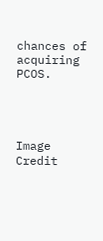chances of acquiring PCOS.




Image Credit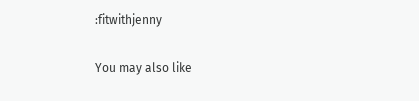:fitwithjenny

You may also like